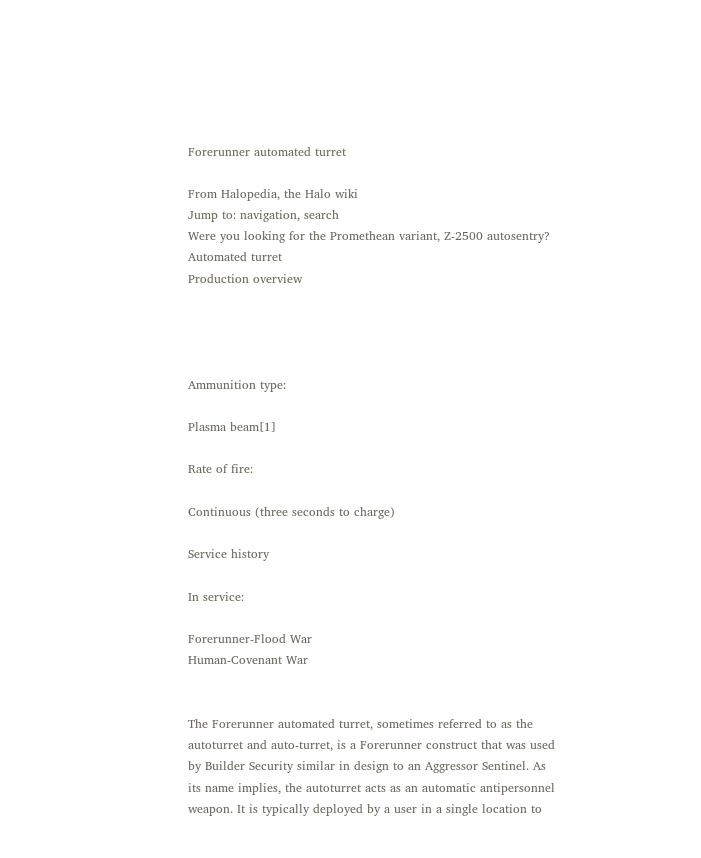Forerunner automated turret

From Halopedia, the Halo wiki
Jump to: navigation, search
Were you looking for the Promethean variant, Z-2500 autosentry?
Automated turret
Production overview




Ammunition type:

Plasma beam[1]

Rate of fire:

Continuous (three seconds to charge)

Service history

In service:

Forerunner-Flood War
Human-Covenant War


The Forerunner automated turret, sometimes referred to as the autoturret and auto-turret, is a Forerunner construct that was used by Builder Security similar in design to an Aggressor Sentinel. As its name implies, the autoturret acts as an automatic antipersonnel weapon. It is typically deployed by a user in a single location to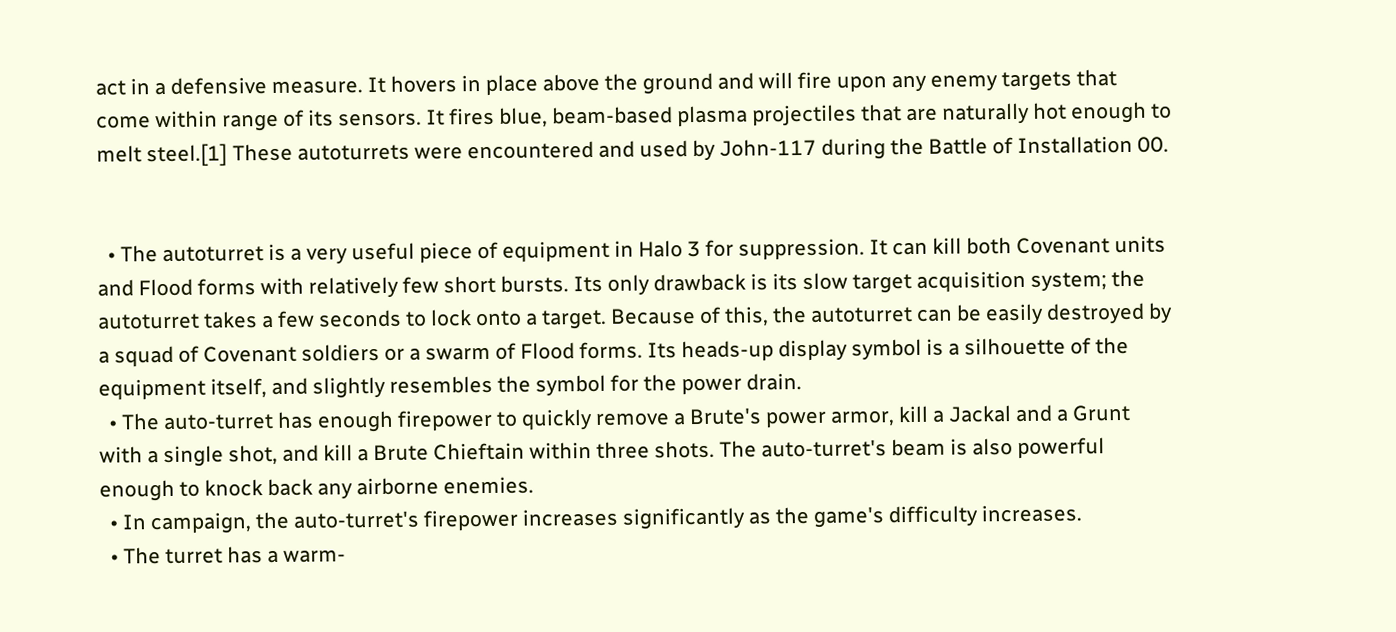act in a defensive measure. It hovers in place above the ground and will fire upon any enemy targets that come within range of its sensors. It fires blue, beam-based plasma projectiles that are naturally hot enough to melt steel.[1] These autoturrets were encountered and used by John-117 during the Battle of Installation 00.


  • The autoturret is a very useful piece of equipment in Halo 3 for suppression. It can kill both Covenant units and Flood forms with relatively few short bursts. Its only drawback is its slow target acquisition system; the autoturret takes a few seconds to lock onto a target. Because of this, the autoturret can be easily destroyed by a squad of Covenant soldiers or a swarm of Flood forms. Its heads-up display symbol is a silhouette of the equipment itself, and slightly resembles the symbol for the power drain.
  • The auto-turret has enough firepower to quickly remove a Brute's power armor, kill a Jackal and a Grunt with a single shot, and kill a Brute Chieftain within three shots. The auto-turret's beam is also powerful enough to knock back any airborne enemies.
  • In campaign, the auto-turret's firepower increases significantly as the game's difficulty increases.
  • The turret has a warm-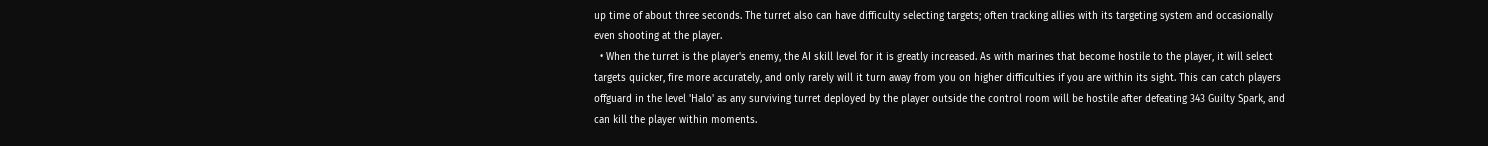up time of about three seconds. The turret also can have difficulty selecting targets; often tracking allies with its targeting system and occasionally even shooting at the player.
  • When the turret is the player's enemy, the AI skill level for it is greatly increased. As with marines that become hostile to the player, it will select targets quicker, fire more accurately, and only rarely will it turn away from you on higher difficulties if you are within its sight. This can catch players offguard in the level 'Halo' as any surviving turret deployed by the player outside the control room will be hostile after defeating 343 Guilty Spark, and can kill the player within moments.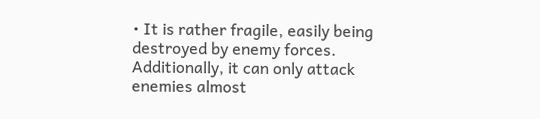• It is rather fragile, easily being destroyed by enemy forces. Additionally, it can only attack enemies almost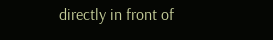directly in front of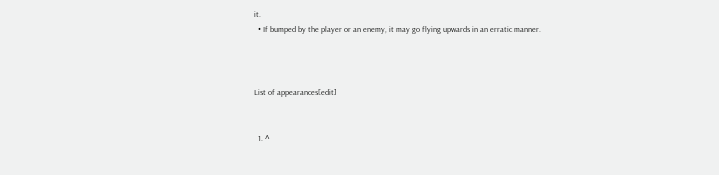it.
  • If bumped by the player or an enemy, it may go flying upwards in an erratic manner.



List of appearances[edit]


  1. ^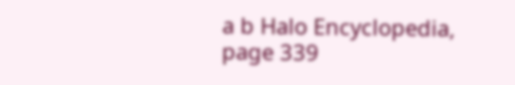a b Halo Encyclopedia, page 339